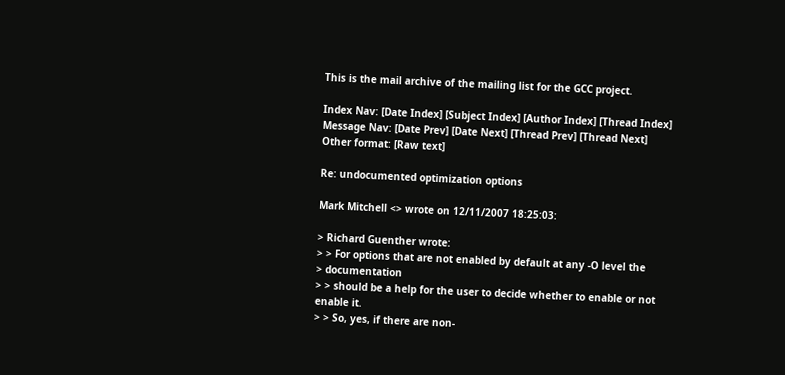This is the mail archive of the mailing list for the GCC project.

Index Nav: [Date Index] [Subject Index] [Author Index] [Thread Index]
Message Nav: [Date Prev] [Date Next] [Thread Prev] [Thread Next]
Other format: [Raw text]

Re: undocumented optimization options

Mark Mitchell <> wrote on 12/11/2007 18:25:03:

> Richard Guenther wrote:
> > For options that are not enabled by default at any -O level the
> documentation
> > should be a help for the user to decide whether to enable or not
enable it.
> > So, yes, if there are non-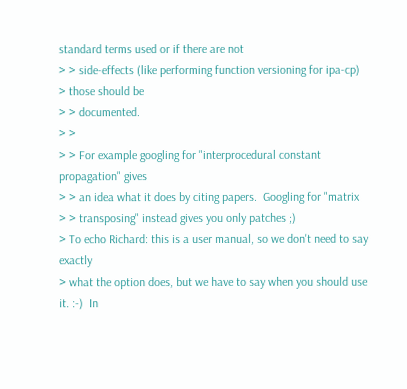standard terms used or if there are not
> > side-effects (like performing function versioning for ipa-cp)
> those should be
> > documented.
> >
> > For example googling for "interprocedural constant propagation" gives
> > an idea what it does by citing papers.  Googling for "matrix
> > transposing" instead gives you only patches ;)
> To echo Richard: this is a user manual, so we don't need to say exactly
> what the option does, but we have to say when you should use it. :-)  In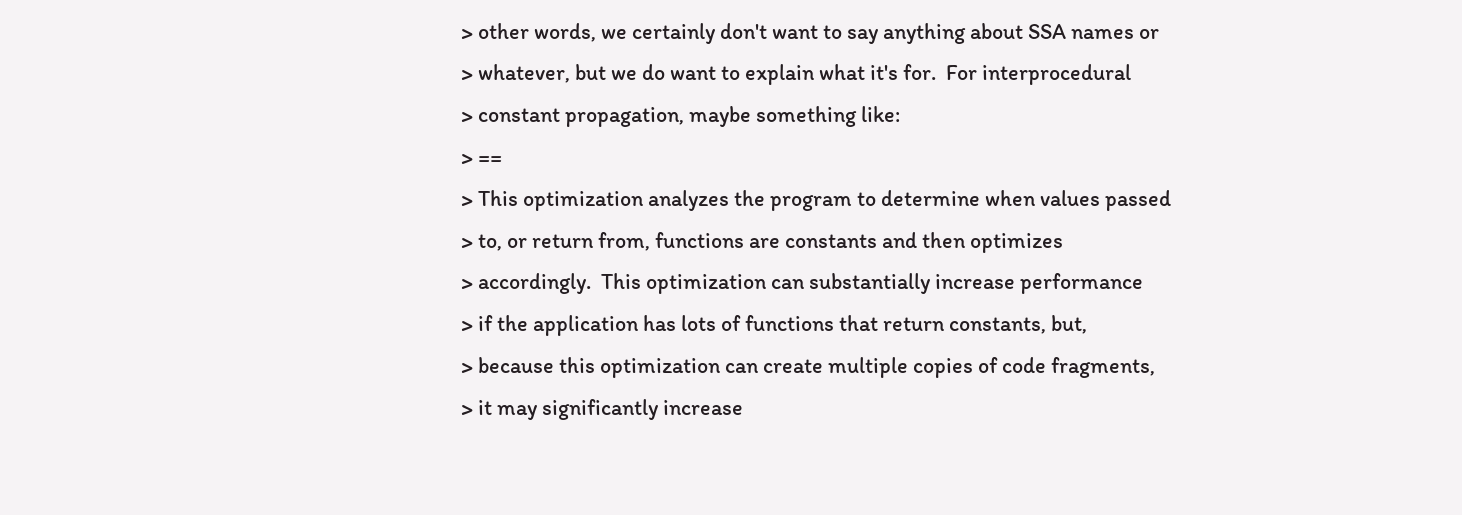> other words, we certainly don't want to say anything about SSA names or
> whatever, but we do want to explain what it's for.  For interprocedural
> constant propagation, maybe something like:
> ==
> This optimization analyzes the program to determine when values passed
> to, or return from, functions are constants and then optimizes
> accordingly.  This optimization can substantially increase performance
> if the application has lots of functions that return constants, but,
> because this optimization can create multiple copies of code fragments,
> it may significantly increase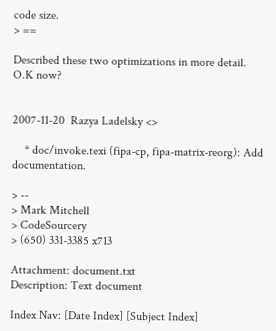code size.
> ==

Described these two optimizations in more detail.
O.K now?


2007-11-20  Razya Ladelsky <>

    * doc/invoke.texi (fipa-cp, fipa-matrix-reorg): Add documentation.

> --
> Mark Mitchell
> CodeSourcery
> (650) 331-3385 x713

Attachment: document.txt
Description: Text document

Index Nav: [Date Index] [Subject Index]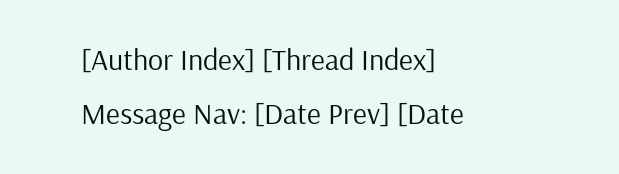[Author Index] [Thread Index]
Message Nav: [Date Prev] [Date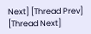Next] [Thread Prev] [Thread Next]